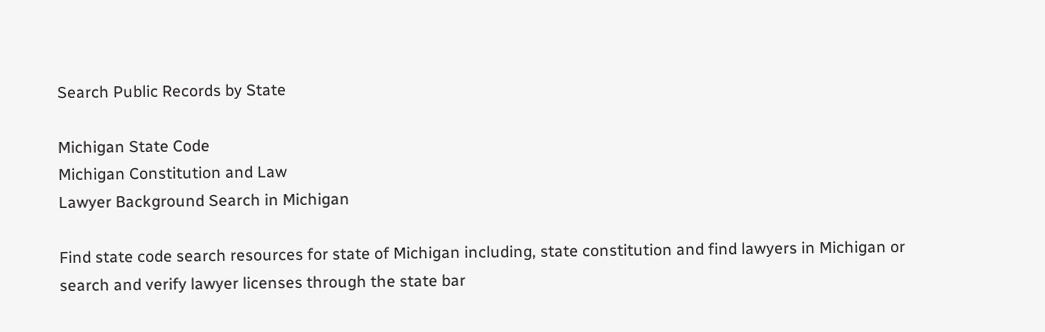Search Public Records by State

Michigan State Code
Michigan Constitution and Law
Lawyer Background Search in Michigan

Find state code search resources for state of Michigan including, state constitution and find lawyers in Michigan or search and verify lawyer licenses through the state bar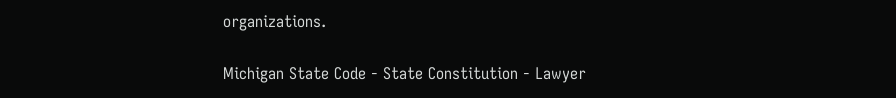organizations.

Michigan State Code - State Constitution - Lawyer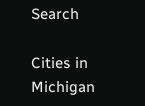Search

Cities in Michigan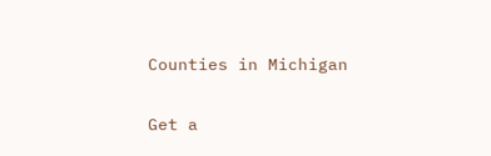Counties in Michigan

Get a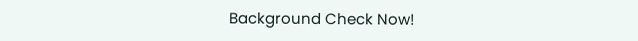Background Check Now!